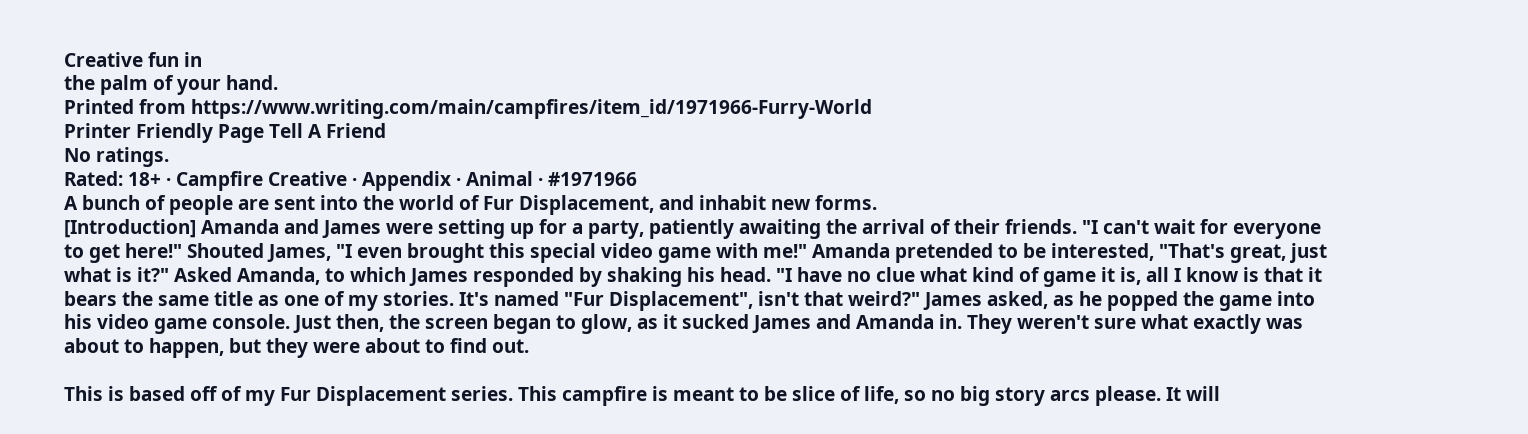Creative fun in
the palm of your hand.
Printed from https://www.writing.com/main/campfires/item_id/1971966-Furry-World
Printer Friendly Page Tell A Friend
No ratings.
Rated: 18+ · Campfire Creative · Appendix · Animal · #1971966
A bunch of people are sent into the world of Fur Displacement, and inhabit new forms.
[Introduction] Amanda and James were setting up for a party, patiently awaiting the arrival of their friends. "I can't wait for everyone to get here!" Shouted James, "I even brought this special video game with me!" Amanda pretended to be interested, "That's great, just what is it?" Asked Amanda, to which James responded by shaking his head. "I have no clue what kind of game it is, all I know is that it bears the same title as one of my stories. It's named "Fur Displacement", isn't that weird?" James asked, as he popped the game into his video game console. Just then, the screen began to glow, as it sucked James and Amanda in. They weren't sure what exactly was about to happen, but they were about to find out.

This is based off of my Fur Displacement series. This campfire is meant to be slice of life, so no big story arcs please. It will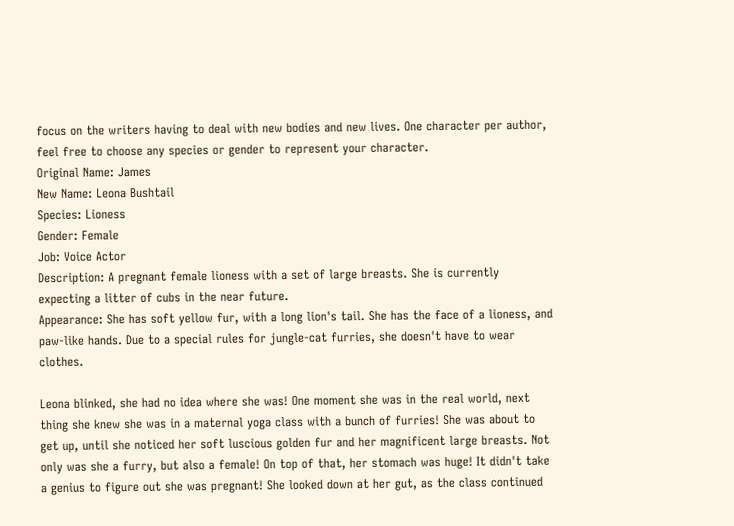focus on the writers having to deal with new bodies and new lives. One character per author, feel free to choose any species or gender to represent your character.
Original Name: James
New Name: Leona Bushtail
Species: Lioness
Gender: Female
Job: Voice Actor
Description: A pregnant female lioness with a set of large breasts. She is currently expecting a litter of cubs in the near future.
Appearance: She has soft yellow fur, with a long lion's tail. She has the face of a lioness, and paw-like hands. Due to a special rules for jungle-cat furries, she doesn't have to wear clothes.

Leona blinked, she had no idea where she was! One moment she was in the real world, next thing she knew she was in a maternal yoga class with a bunch of furries! She was about to get up, until she noticed her soft luscious golden fur and her magnificent large breasts. Not only was she a furry, but also a female! On top of that, her stomach was huge! It didn't take a genius to figure out she was pregnant! She looked down at her gut, as the class continued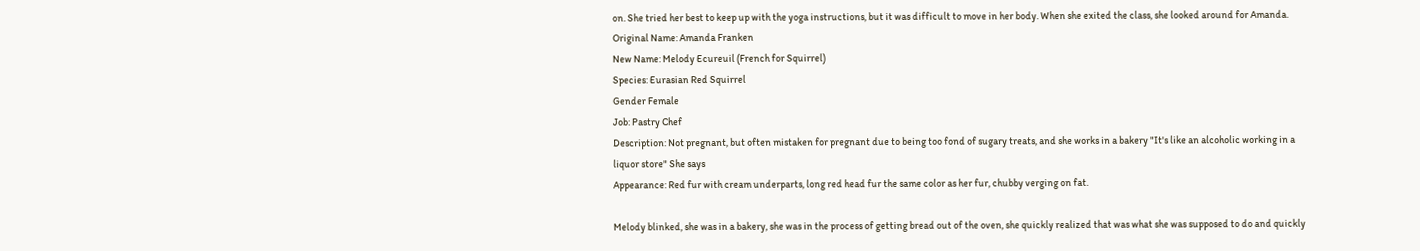on. She tried her best to keep up with the yoga instructions, but it was difficult to move in her body. When she exited the class, she looked around for Amanda.
Original Name: Amanda Franken
New Name: Melody Ecureuil (French for Squirrel)
Species: Eurasian Red Squirrel
Gender Female
Job: Pastry Chef
Description: Not pregnant, but often mistaken for pregnant due to being too fond of sugary treats, and she works in a bakery "It's like an alcoholic working in a liquor store" She says
Appearance: Red fur with cream underparts, long red head fur the same color as her fur, chubby verging on fat.

Melody blinked, she was in a bakery, she was in the process of getting bread out of the oven, she quickly realized that was what she was supposed to do and quickly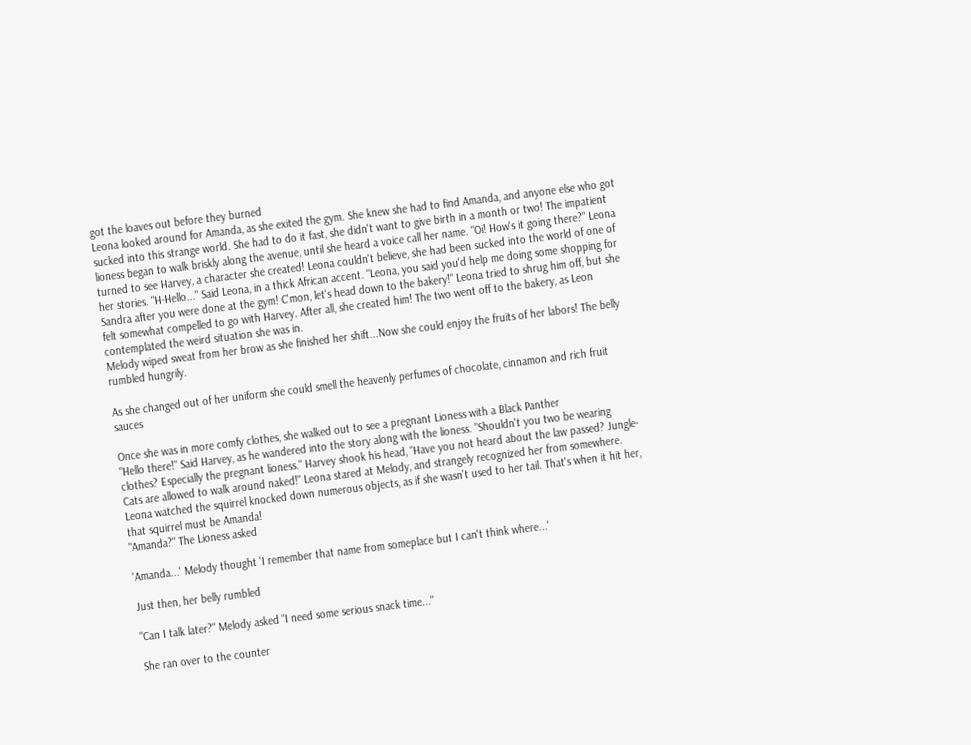got the loaves out before they burned
Leona looked around for Amanda, as she exited the gym. She knew she had to find Amanda, and anyone else who got sucked into this strange world. She had to do it fast, she didn't want to give birth in a month or two! The impatient lioness began to walk briskly along the avenue, until she heard a voice call her name. "Oi! How's it going there?" Leona turned to see Harvey, a character she created! Leona couldn't believe, she had been sucked into the world of one of her stories. "H-Hello..." Said Leona, in a thick African accent. "Leona, you said you'd help me doing some shopping for Sandra after you were done at the gym! C'mon, let's head down to the bakery!" Leona tried to shrug him off, but she felt somewhat compelled to go with Harvey. After all, she created him! The two went off to the bakery, as Leon contemplated the weird situation she was in.
Melody wiped sweat from her brow as she finished her shift...Now she could enjoy the fruits of her labors! The belly rumbled hungrily.

As she changed out of her uniform she could smell the heavenly perfumes of chocolate, cinnamon and rich fruit sauces

Once she was in more comfy clothes, she walked out to see a pregnant Lioness with a Black Panther
"Hello there!" Said Harvey, as he wandered into the story along with the lioness. "Shouldn't you two be wearing clothes? Especially the pregnant lioness." Harvey shook his head, "Have you not heard about the law passed? Jungle-Cats are allowed to walk around naked!" Leona stared at Melody, and strangely recognized her from somewhere. Leona watched the squirrel knocked down numerous objects, as if she wasn't used to her tail. That's when it hit her, that squirrel must be Amanda!
"Amanda?" The Lioness asked

'Amanda...' Melody thought 'I remember that name from someplace but I can't think where...'

Just then, her belly rumbled

"Can I talk later?" Melody asked "I need some serious snack time..."

She ran over to the counter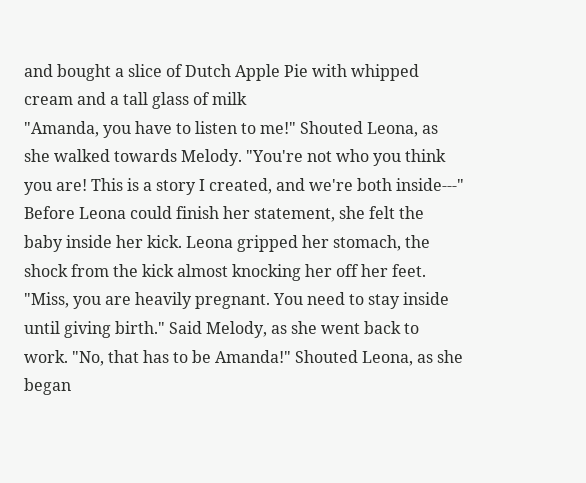and bought a slice of Dutch Apple Pie with whipped cream and a tall glass of milk
"Amanda, you have to listen to me!" Shouted Leona, as she walked towards Melody. "You're not who you think you are! This is a story I created, and we're both inside---" Before Leona could finish her statement, she felt the baby inside her kick. Leona gripped her stomach, the shock from the kick almost knocking her off her feet. "Miss, you are heavily pregnant. You need to stay inside until giving birth." Said Melody, as she went back to work. "No, that has to be Amanda!" Shouted Leona, as she began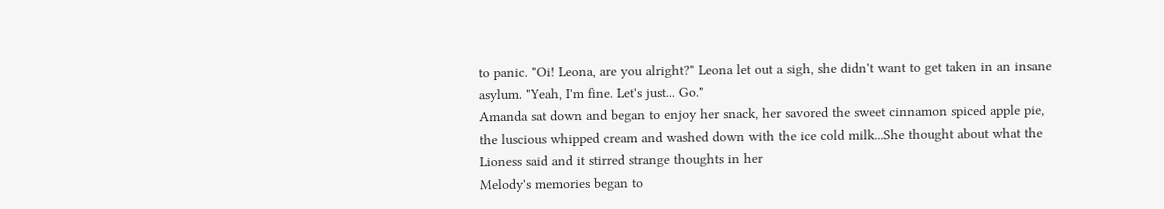to panic. "Oi! Leona, are you alright?" Leona let out a sigh, she didn't want to get taken in an insane asylum. "Yeah, I'm fine. Let's just... Go."
Amanda sat down and began to enjoy her snack, her savored the sweet cinnamon spiced apple pie, the luscious whipped cream and washed down with the ice cold milk...She thought about what the Lioness said and it stirred strange thoughts in her
Melody's memories began to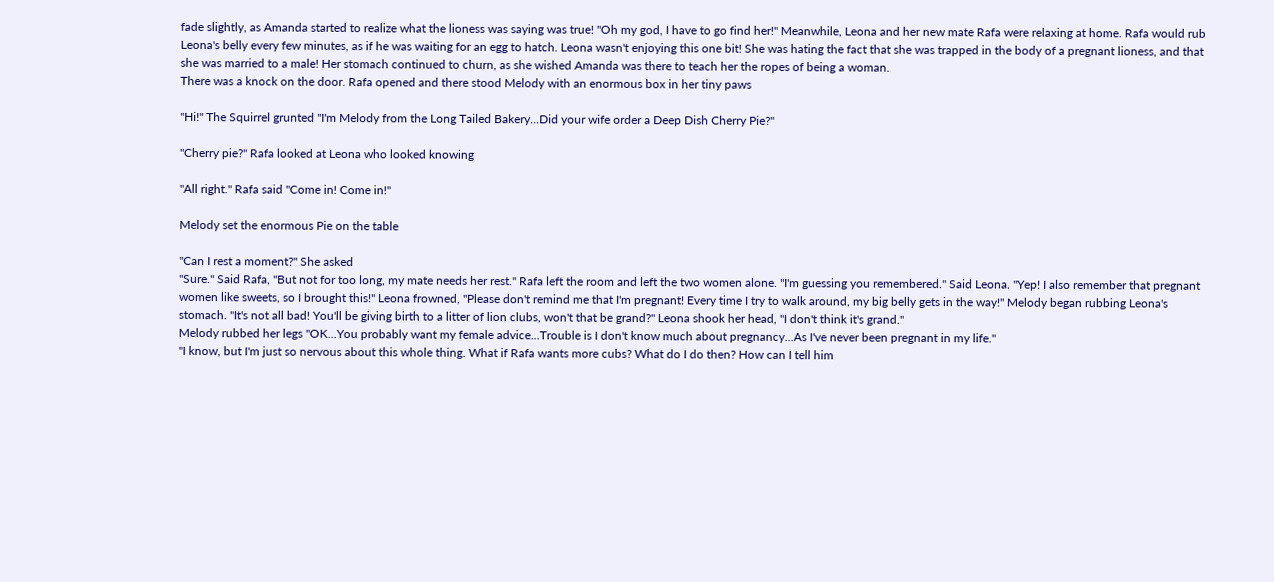fade slightly, as Amanda started to realize what the lioness was saying was true! "Oh my god, I have to go find her!" Meanwhile, Leona and her new mate Rafa were relaxing at home. Rafa would rub Leona's belly every few minutes, as if he was waiting for an egg to hatch. Leona wasn't enjoying this one bit! She was hating the fact that she was trapped in the body of a pregnant lioness, and that she was married to a male! Her stomach continued to churn, as she wished Amanda was there to teach her the ropes of being a woman.
There was a knock on the door. Rafa opened and there stood Melody with an enormous box in her tiny paws

"Hi!" The Squirrel grunted "I'm Melody from the Long Tailed Bakery...Did your wife order a Deep Dish Cherry Pie?"

"Cherry pie?" Rafa looked at Leona who looked knowing

"All right." Rafa said "Come in! Come in!"

Melody set the enormous Pie on the table

"Can I rest a moment?" She asked
"Sure." Said Rafa, "But not for too long, my mate needs her rest." Rafa left the room and left the two women alone. "I'm guessing you remembered." Said Leona. "Yep! I also remember that pregnant women like sweets, so I brought this!" Leona frowned, "Please don't remind me that I'm pregnant! Every time I try to walk around, my big belly gets in the way!" Melody began rubbing Leona's stomach. "It's not all bad! You'll be giving birth to a litter of lion clubs, won't that be grand?" Leona shook her head, "I don't think it's grand."
Melody rubbed her legs "OK...You probably want my female advice...Trouble is I don't know much about pregnancy...As I've never been pregnant in my life."
"I know, but I'm just so nervous about this whole thing. What if Rafa wants more cubs? What do I do then? How can I tell him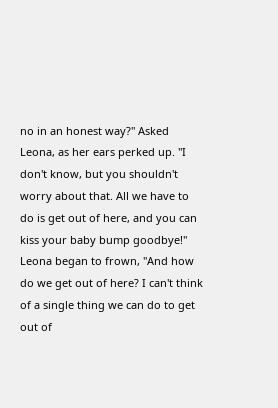no in an honest way?" Asked Leona, as her ears perked up. "I don't know, but you shouldn't worry about that. All we have to do is get out of here, and you can kiss your baby bump goodbye!" Leona began to frown, "And how do we get out of here? I can't think of a single thing we can do to get out of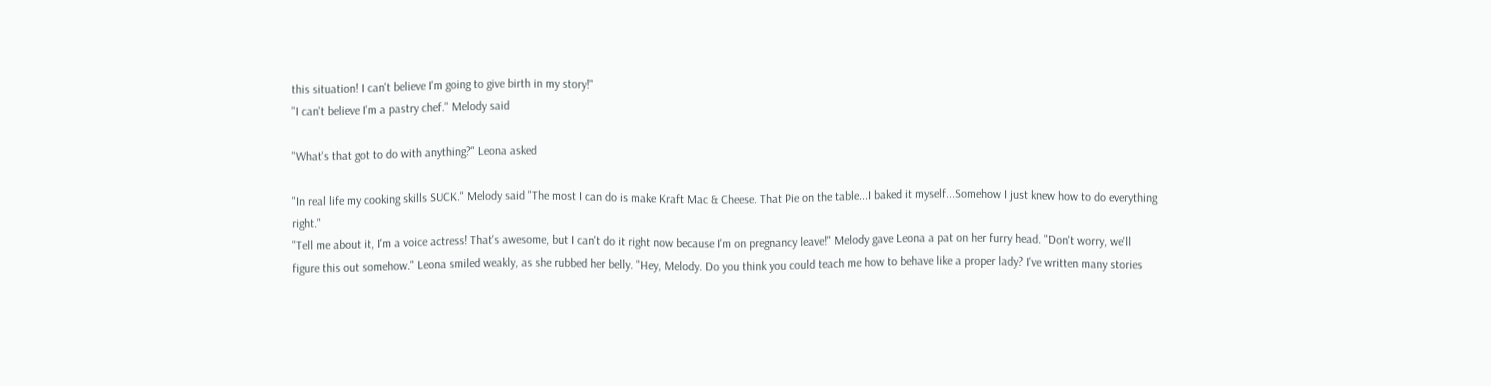this situation! I can't believe I'm going to give birth in my story!"
"I can't believe I'm a pastry chef." Melody said

"What's that got to do with anything?" Leona asked

"In real life my cooking skills SUCK." Melody said "The most I can do is make Kraft Mac & Cheese. That Pie on the table...I baked it myself...Somehow I just knew how to do everything right."
"Tell me about it, I'm a voice actress! That's awesome, but I can't do it right now because I'm on pregnancy leave!" Melody gave Leona a pat on her furry head. "Don't worry, we'll figure this out somehow." Leona smiled weakly, as she rubbed her belly. "Hey, Melody. Do you think you could teach me how to behave like a proper lady? I've written many stories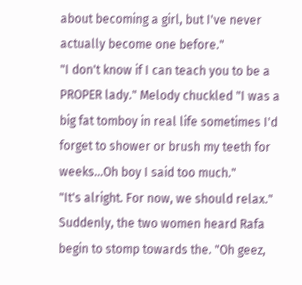about becoming a girl, but I've never actually become one before."
"I don't know if I can teach you to be a PROPER lady." Melody chuckled "I was a big fat tomboy in real life sometimes I'd forget to shower or brush my teeth for weeks...Oh boy I said too much."
"It's alright. For now, we should relax." Suddenly, the two women heard Rafa begin to stomp towards the. "Oh geez,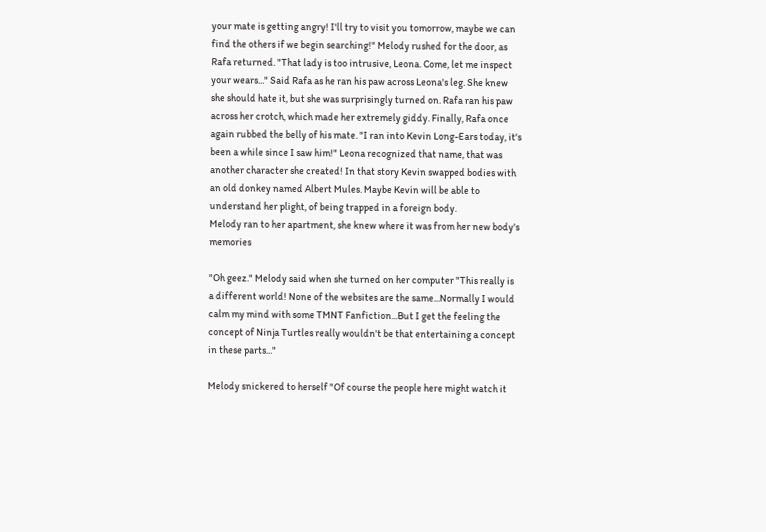your mate is getting angry! I'll try to visit you tomorrow, maybe we can find the others if we begin searching!" Melody rushed for the door, as Rafa returned. "That lady is too intrusive, Leona. Come, let me inspect your wears..." Said Rafa as he ran his paw across Leona's leg. She knew she should hate it, but she was surprisingly turned on. Rafa ran his paw across her crotch, which made her extremely giddy. Finally, Rafa once again rubbed the belly of his mate. "I ran into Kevin Long-Ears today, it's been a while since I saw him!" Leona recognized that name, that was another character she created! In that story Kevin swapped bodies with an old donkey named Albert Mules. Maybe Kevin will be able to understand her plight, of being trapped in a foreign body.
Melody ran to her apartment, she knew where it was from her new body's memories

"Oh geez." Melody said when she turned on her computer "This really is a different world! None of the websites are the same...Normally I would calm my mind with some TMNT Fanfiction...But I get the feeling the concept of Ninja Turtles really wouldn't be that entertaining a concept in these parts..."

Melody snickered to herself "Of course the people here might watch it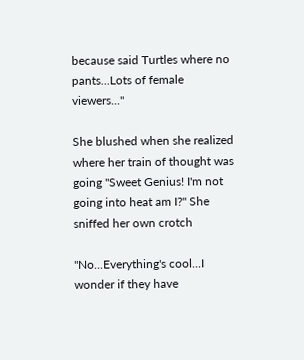because said Turtles where no pants...Lots of female viewers..."

She blushed when she realized where her train of thought was going "Sweet Genius! I'm not going into heat am I?" She sniffed her own crotch

"No...Everything's cool...I wonder if they have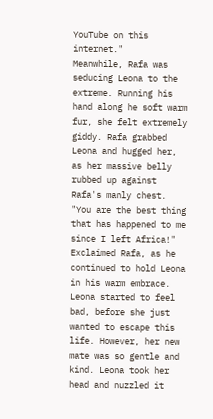YouTube on this internet."
Meanwhile, Rafa was seducing Leona to the extreme. Running his hand along he soft warm fur, she felt extremely giddy. Rafa grabbed Leona and hugged her, as her massive belly rubbed up against Rafa's manly chest. "You are the best thing that has happened to me since I left Africa!" Exclaimed Rafa, as he continued to hold Leona in his warm embrace. Leona started to feel bad, before she just wanted to escape this life. However, her new mate was so gentle and kind. Leona took her head and nuzzled it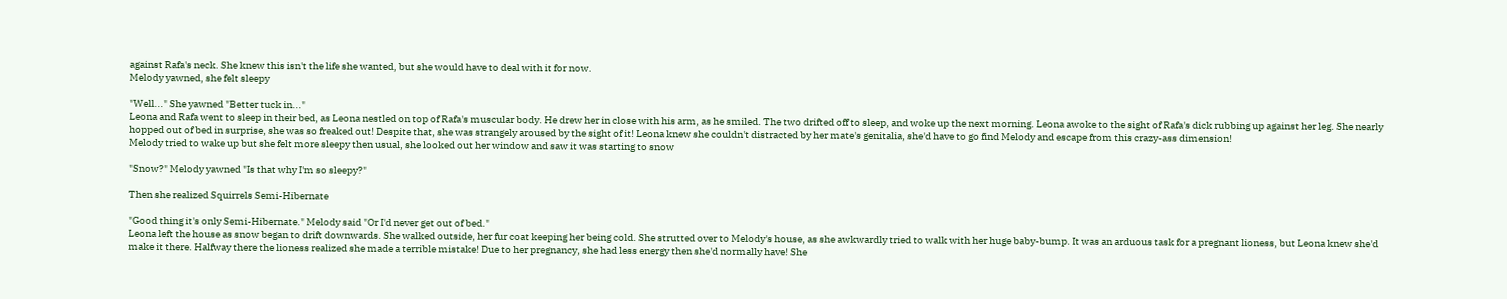against Rafa's neck. She knew this isn't the life she wanted, but she would have to deal with it for now.
Melody yawned, she felt sleepy

"Well..." She yawned "Better tuck in..."
Leona and Rafa went to sleep in their bed, as Leona nestled on top of Rafa's muscular body. He drew her in close with his arm, as he smiled. The two drifted off to sleep, and woke up the next morning. Leona awoke to the sight of Rafa's dick rubbing up against her leg. She nearly hopped out of bed in surprise, she was so freaked out! Despite that, she was strangely aroused by the sight of it! Leona knew she couldn't distracted by her mate's genitalia, she'd have to go find Melody and escape from this crazy-ass dimension!
Melody tried to wake up but she felt more sleepy then usual, she looked out her window and saw it was starting to snow

"Snow?" Melody yawned "Is that why I'm so sleepy?"

Then she realized Squirrels Semi-Hibernate

"Good thing it's only Semi-Hibernate." Melody said "Or I'd never get out of bed."
Leona left the house as snow began to drift downwards. She walked outside, her fur coat keeping her being cold. She strutted over to Melody's house, as she awkwardly tried to walk with her huge baby-bump. It was an arduous task for a pregnant lioness, but Leona knew she'd make it there. Halfway there the lioness realized she made a terrible mistake! Due to her pregnancy, she had less energy then she'd normally have! She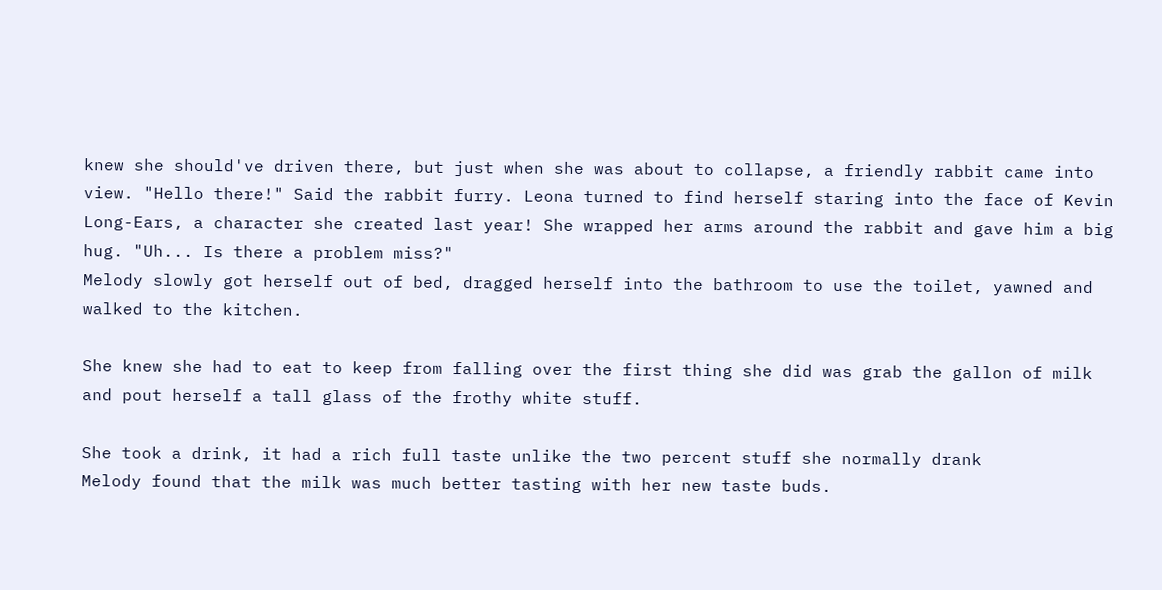knew she should've driven there, but just when she was about to collapse, a friendly rabbit came into view. "Hello there!" Said the rabbit furry. Leona turned to find herself staring into the face of Kevin Long-Ears, a character she created last year! She wrapped her arms around the rabbit and gave him a big hug. "Uh... Is there a problem miss?"
Melody slowly got herself out of bed, dragged herself into the bathroom to use the toilet, yawned and walked to the kitchen.

She knew she had to eat to keep from falling over the first thing she did was grab the gallon of milk and pout herself a tall glass of the frothy white stuff.

She took a drink, it had a rich full taste unlike the two percent stuff she normally drank
Melody found that the milk was much better tasting with her new taste buds.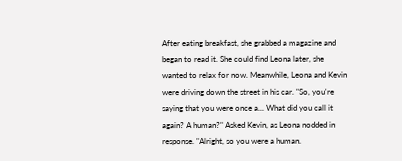After eating breakfast, she grabbed a magazine and began to read it. She could find Leona later, she wanted to relax for now. Meanwhile, Leona and Kevin were driving down the street in his car. "So, you're saying that you were once a... What did you call it again? A human?" Asked Kevin, as Leona nodded in response. "Alright, so you were a human.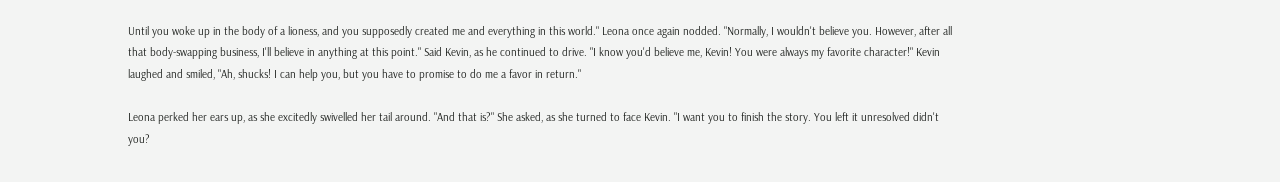Until you woke up in the body of a lioness, and you supposedly created me and everything in this world." Leona once again nodded. "Normally, I wouldn't believe you. However, after all that body-swapping business, I'll believe in anything at this point." Said Kevin, as he continued to drive. "I know you'd believe me, Kevin! You were always my favorite character!" Kevin laughed and smiled, "Ah, shucks! I can help you, but you have to promise to do me a favor in return."

Leona perked her ears up, as she excitedly swivelled her tail around. "And that is?" She asked, as she turned to face Kevin. "I want you to finish the story. You left it unresolved didn't you?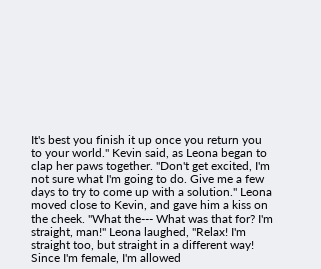It's best you finish it up once you return you to your world." Kevin said, as Leona began to clap her paws together. "Don't get excited, I'm not sure what I'm going to do. Give me a few days to try to come up with a solution." Leona moved close to Kevin, and gave him a kiss on the cheek. "What the--- What was that for? I'm straight, man!" Leona laughed, "Relax! I'm straight too, but straight in a different way! Since I'm female, I'm allowed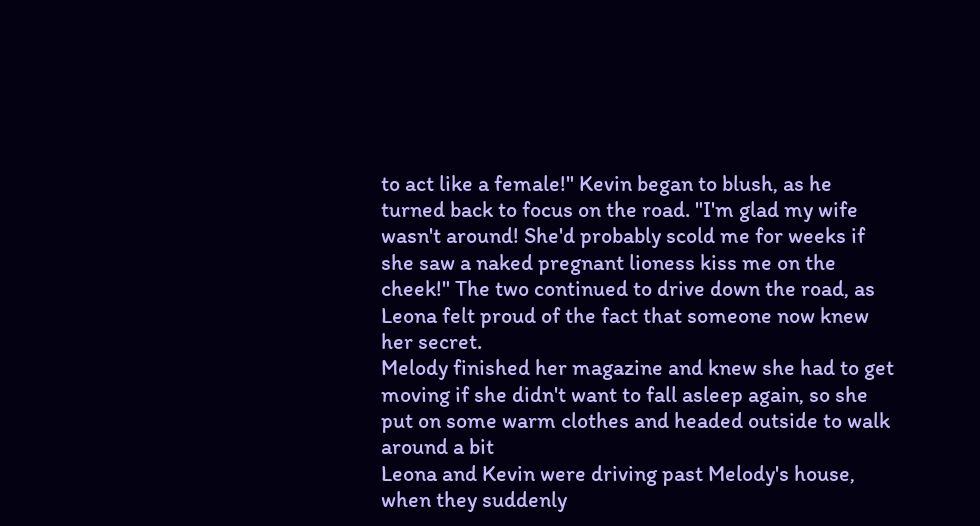to act like a female!" Kevin began to blush, as he turned back to focus on the road. "I'm glad my wife wasn't around! She'd probably scold me for weeks if she saw a naked pregnant lioness kiss me on the cheek!" The two continued to drive down the road, as Leona felt proud of the fact that someone now knew her secret.
Melody finished her magazine and knew she had to get moving if she didn't want to fall asleep again, so she put on some warm clothes and headed outside to walk around a bit
Leona and Kevin were driving past Melody's house, when they suddenly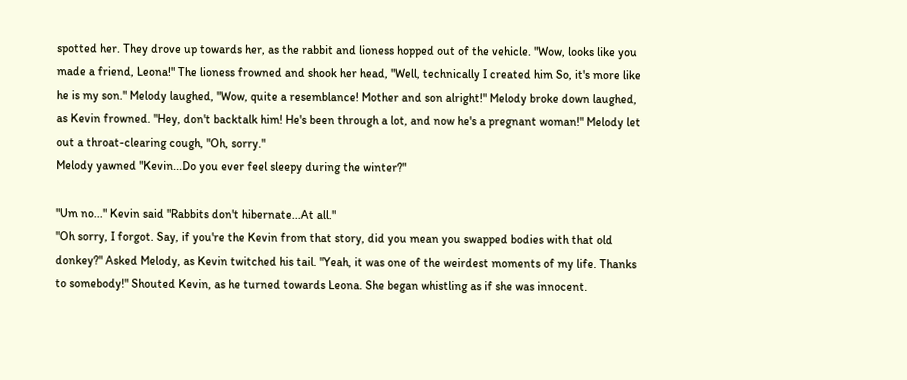spotted her. They drove up towards her, as the rabbit and lioness hopped out of the vehicle. "Wow, looks like you made a friend, Leona!" The lioness frowned and shook her head, "Well, technically I created him So, it's more like he is my son." Melody laughed, "Wow, quite a resemblance! Mother and son alright!" Melody broke down laughed, as Kevin frowned. "Hey, don't backtalk him! He's been through a lot, and now he's a pregnant woman!" Melody let out a throat-clearing cough, "Oh, sorry."
Melody yawned "Kevin...Do you ever feel sleepy during the winter?"

"Um no..." Kevin said "Rabbits don't hibernate...At all."
"Oh sorry, I forgot. Say, if you're the Kevin from that story, did you mean you swapped bodies with that old donkey?" Asked Melody, as Kevin twitched his tail. "Yeah, it was one of the weirdest moments of my life. Thanks to somebody!" Shouted Kevin, as he turned towards Leona. She began whistling as if she was innocent.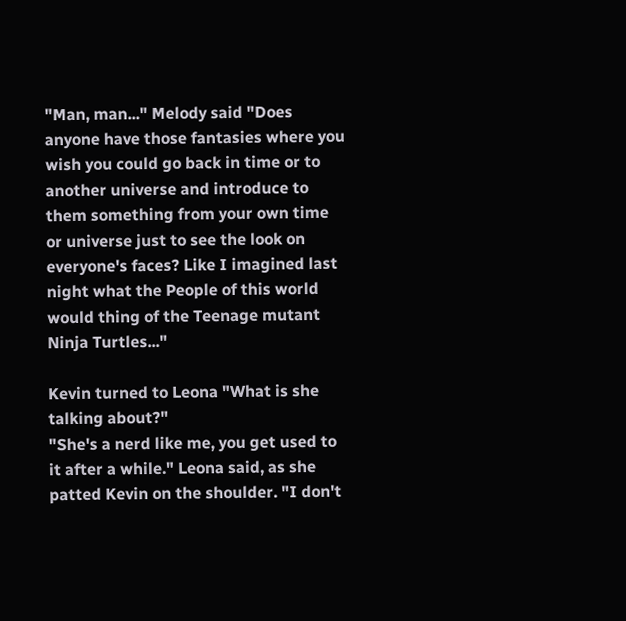"Man, man..." Melody said "Does anyone have those fantasies where you wish you could go back in time or to another universe and introduce to them something from your own time or universe just to see the look on everyone's faces? Like I imagined last night what the People of this world would thing of the Teenage mutant Ninja Turtles..."

Kevin turned to Leona "What is she talking about?"
"She's a nerd like me, you get used to it after a while." Leona said, as she patted Kevin on the shoulder. "I don't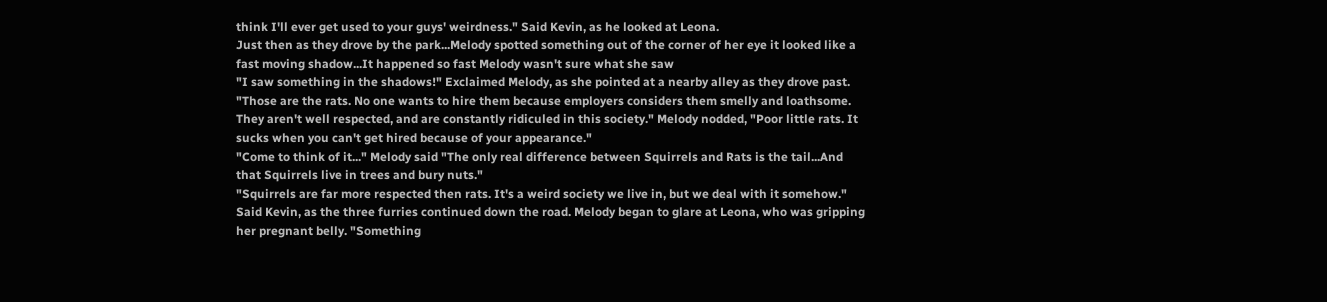think I'll ever get used to your guys' weirdness." Said Kevin, as he looked at Leona.
Just then as they drove by the park...Melody spotted something out of the corner of her eye it looked like a fast moving shadow...It happened so fast Melody wasn't sure what she saw
"I saw something in the shadows!" Exclaimed Melody, as she pointed at a nearby alley as they drove past. "Those are the rats. No one wants to hire them because employers considers them smelly and loathsome. They aren't well respected, and are constantly ridiculed in this society." Melody nodded, "Poor little rats. It sucks when you can't get hired because of your appearance."
"Come to think of it..." Melody said "The only real difference between Squirrels and Rats is the tail...And that Squirrels live in trees and bury nuts."
"Squirrels are far more respected then rats. It's a weird society we live in, but we deal with it somehow." Said Kevin, as the three furries continued down the road. Melody began to glare at Leona, who was gripping her pregnant belly. "Something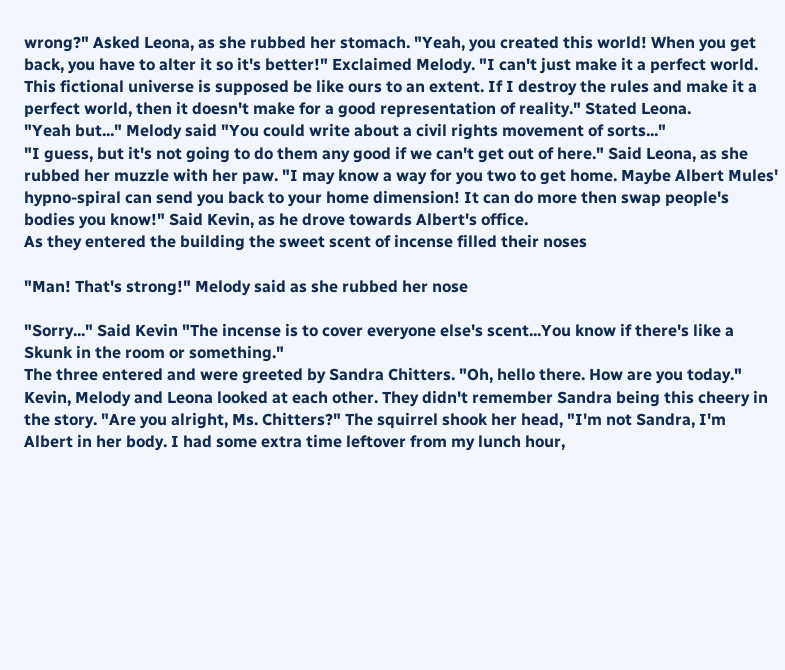wrong?" Asked Leona, as she rubbed her stomach. "Yeah, you created this world! When you get back, you have to alter it so it's better!" Exclaimed Melody. "I can't just make it a perfect world. This fictional universe is supposed be like ours to an extent. If I destroy the rules and make it a perfect world, then it doesn't make for a good representation of reality." Stated Leona.
"Yeah but..." Melody said "You could write about a civil rights movement of sorts..."
"I guess, but it's not going to do them any good if we can't get out of here." Said Leona, as she rubbed her muzzle with her paw. "I may know a way for you two to get home. Maybe Albert Mules' hypno-spiral can send you back to your home dimension! It can do more then swap people's bodies you know!" Said Kevin, as he drove towards Albert's office.
As they entered the building the sweet scent of incense filled their noses

"Man! That's strong!" Melody said as she rubbed her nose

"Sorry..." Said Kevin "The incense is to cover everyone else's scent...You know if there's like a Skunk in the room or something."
The three entered and were greeted by Sandra Chitters. "Oh, hello there. How are you today." Kevin, Melody and Leona looked at each other. They didn't remember Sandra being this cheery in the story. "Are you alright, Ms. Chitters?" The squirrel shook her head, "I'm not Sandra, I'm Albert in her body. I had some extra time leftover from my lunch hour,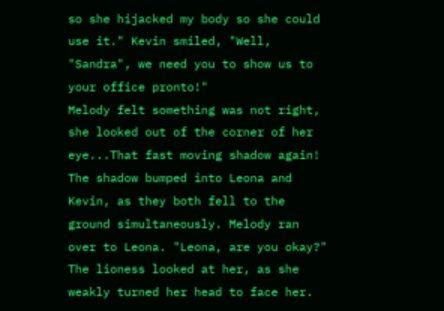so she hijacked my body so she could use it." Kevin smiled, "Well, "Sandra", we need you to show us to your office pronto!"
Melody felt something was not right, she looked out of the corner of her eye...That fast moving shadow again!
The shadow bumped into Leona and Kevin, as they both fell to the ground simultaneously. Melody ran over to Leona. "Leona, are you okay?" The lioness looked at her, as she weakly turned her head to face her.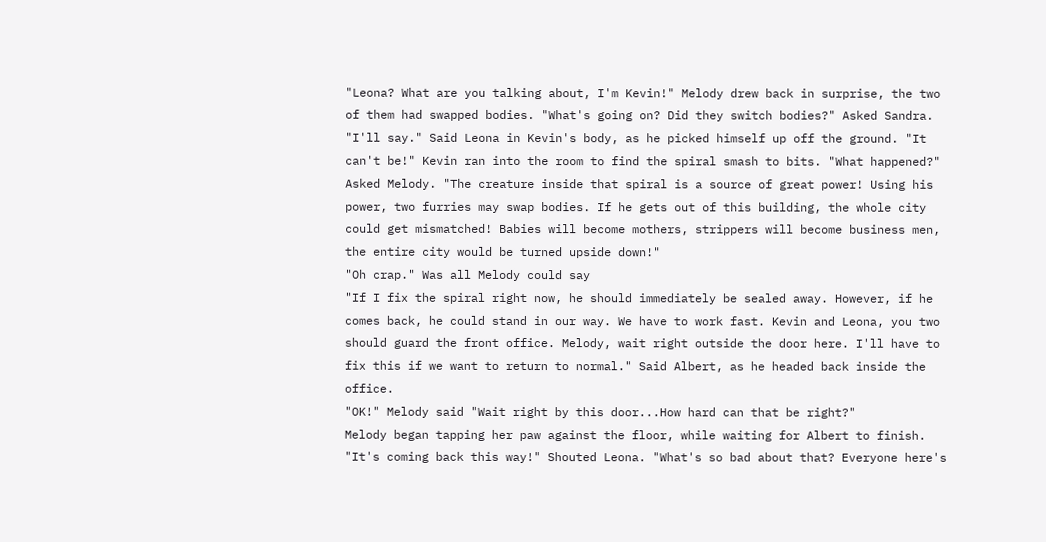"Leona? What are you talking about, I'm Kevin!" Melody drew back in surprise, the two of them had swapped bodies. "What's going on? Did they switch bodies?" Asked Sandra. "I'll say." Said Leona in Kevin's body, as he picked himself up off the ground. "It can't be!" Kevin ran into the room to find the spiral smash to bits. "What happened?" Asked Melody. "The creature inside that spiral is a source of great power! Using his power, two furries may swap bodies. If he gets out of this building, the whole city could get mismatched! Babies will become mothers, strippers will become business men, the entire city would be turned upside down!"
"Oh crap." Was all Melody could say
"If I fix the spiral right now, he should immediately be sealed away. However, if he comes back, he could stand in our way. We have to work fast. Kevin and Leona, you two should guard the front office. Melody, wait right outside the door here. I'll have to fix this if we want to return to normal." Said Albert, as he headed back inside the office.
"OK!" Melody said "Wait right by this door...How hard can that be right?"
Melody began tapping her paw against the floor, while waiting for Albert to finish. "It's coming back this way!" Shouted Leona. "What's so bad about that? Everyone here's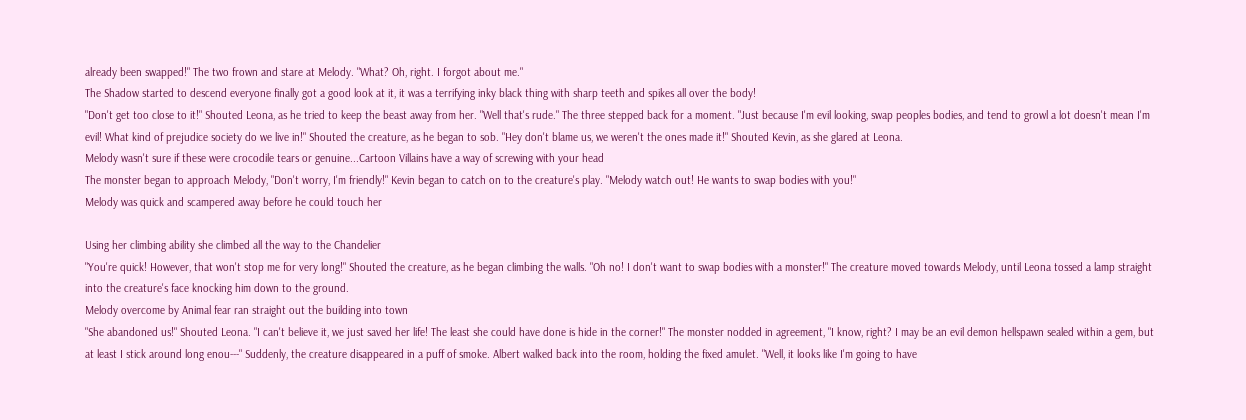already been swapped!" The two frown and stare at Melody. "What? Oh, right. I forgot about me."
The Shadow started to descend everyone finally got a good look at it, it was a terrifying inky black thing with sharp teeth and spikes all over the body!
"Don't get too close to it!" Shouted Leona, as he tried to keep the beast away from her. "Well that's rude." The three stepped back for a moment. "Just because I'm evil looking, swap peoples bodies, and tend to growl a lot doesn't mean I'm evil! What kind of prejudice society do we live in!" Shouted the creature, as he began to sob. "Hey don't blame us, we weren't the ones made it!" Shouted Kevin, as she glared at Leona.
Melody wasn't sure if these were crocodile tears or genuine...Cartoon Villains have a way of screwing with your head
The monster began to approach Melody, "Don't worry, I'm friendly!" Kevin began to catch on to the creature's play. "Melody watch out! He wants to swap bodies with you!"
Melody was quick and scampered away before he could touch her

Using her climbing ability she climbed all the way to the Chandelier
"You're quick! However, that won't stop me for very long!" Shouted the creature, as he began climbing the walls. "Oh no! I don't want to swap bodies with a monster!" The creature moved towards Melody, until Leona tossed a lamp straight into the creature's face knocking him down to the ground.
Melody overcome by Animal fear ran straight out the building into town
"She abandoned us!" Shouted Leona. "I can't believe it, we just saved her life! The least she could have done is hide in the corner!" The monster nodded in agreement, "I know, right? I may be an evil demon hellspawn sealed within a gem, but at least I stick around long enou---" Suddenly, the creature disappeared in a puff of smoke. Albert walked back into the room, holding the fixed amulet. "Well, it looks like I'm going to have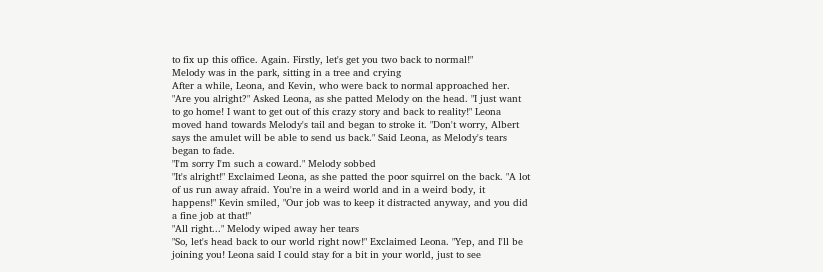to fix up this office. Again. Firstly, let's get you two back to normal!"
Melody was in the park, sitting in a tree and crying
After a while, Leona, and Kevin, who were back to normal approached her. "Are you alright?" Asked Leona, as she patted Melody on the head. "I just want to go home! I want to get out of this crazy story and back to reality!" Leona moved hand towards Melody's tail and began to stroke it. "Don't worry, Albert says the amulet will be able to send us back." Said Leona, as Melody's tears began to fade.
"I'm sorry I'm such a coward." Melody sobbed
"It's alright!" Exclaimed Leona, as she patted the poor squirrel on the back. "A lot of us run away afraid. You're in a weird world and in a weird body, it happens!" Kevin smiled, "Our job was to keep it distracted anyway, and you did a fine job at that!"
"All right..." Melody wiped away her tears
"So, let's head back to our world right now!" Exclaimed Leona. "Yep, and I'll be joining you! Leona said I could stay for a bit in your world, just to see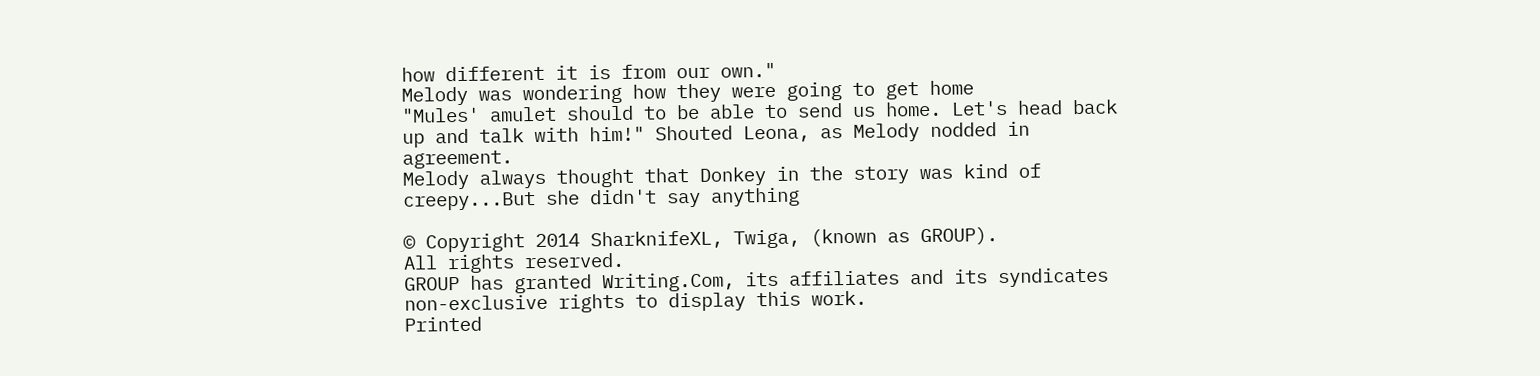how different it is from our own."
Melody was wondering how they were going to get home
"Mules' amulet should to be able to send us home. Let's head back up and talk with him!" Shouted Leona, as Melody nodded in agreement.
Melody always thought that Donkey in the story was kind of creepy...But she didn't say anything

© Copyright 2014 SharknifeXL, Twiga, (known as GROUP).
All rights reserved.
GROUP has granted Writing.Com, its affiliates and its syndicates non-exclusive rights to display this work.
Printed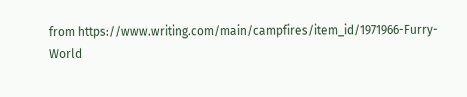from https://www.writing.com/main/campfires/item_id/1971966-Furry-World